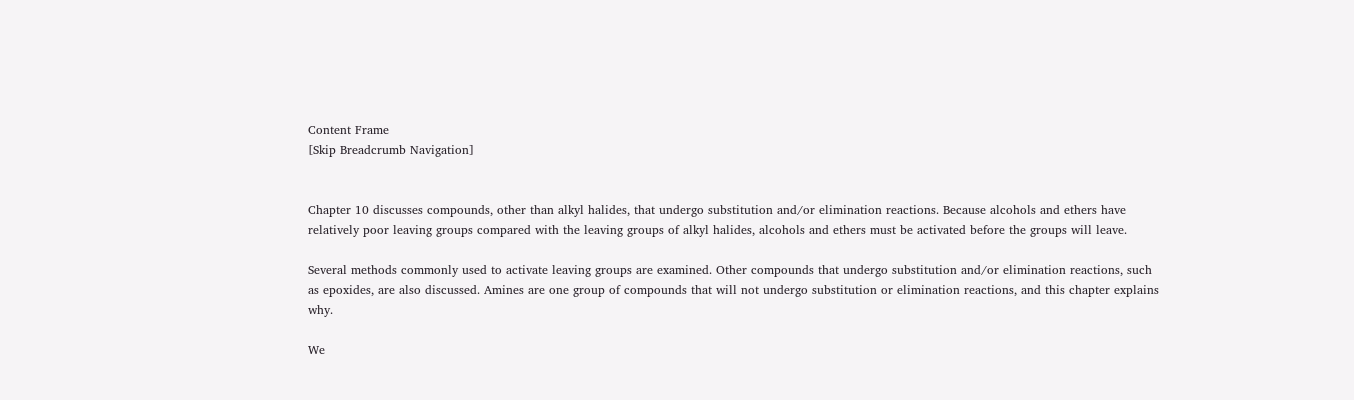Content Frame
[Skip Breadcrumb Navigation]


Chapter 10 discusses compounds, other than alkyl halides, that undergo substitution and/or elimination reactions. Because alcohols and ethers have relatively poor leaving groups compared with the leaving groups of alkyl halides, alcohols and ethers must be activated before the groups will leave.

Several methods commonly used to activate leaving groups are examined. Other compounds that undergo substitution and/or elimination reactions, such as epoxides, are also discussed. Amines are one group of compounds that will not undergo substitution or elimination reactions, and this chapter explains why.

We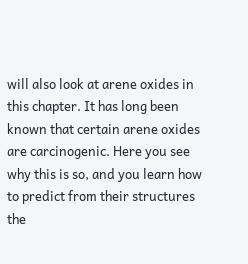will also look at arene oxides in this chapter. It has long been known that certain arene oxides are carcinogenic. Here you see why this is so, and you learn how to predict from their structures the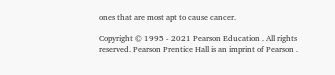ones that are most apt to cause cancer.

Copyright © 1995 - 2021 Pearson Education . All rights reserved. Pearson Prentice Hall is an imprint of Pearson .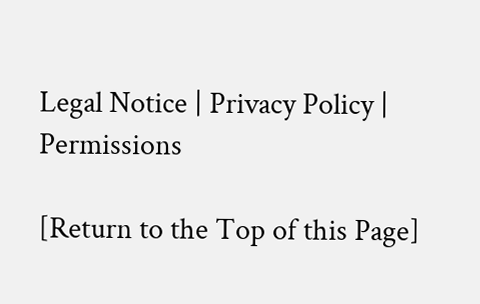Legal Notice | Privacy Policy | Permissions

[Return to the Top of this Page]